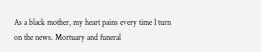As a black mother, my heart pains every time I turn on the news. Mortuary and funeral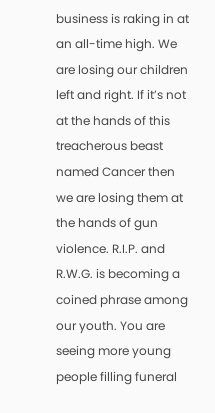business is raking in at an all-time high. We are losing our children left and right. If it’s not at the hands of this treacherous beast named Cancer then we are losing them at the hands of gun violence. R.I.P. and R.W.G. is becoming a coined phrase among our youth. You are seeing more young people filling funeral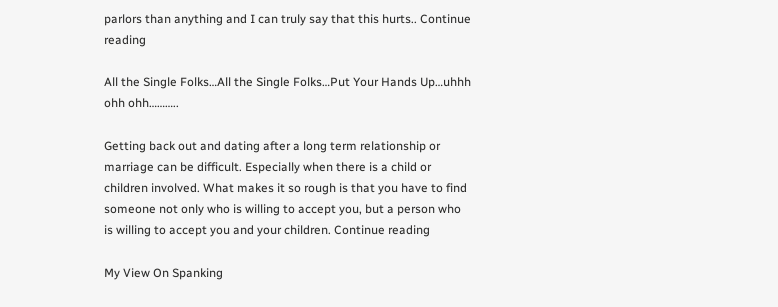parlors than anything and I can truly say that this hurts.. Continue reading

All the Single Folks…All the Single Folks…Put Your Hands Up…uhhh ohh ohh………..

Getting back out and dating after a long term relationship or marriage can be difficult. Especially when there is a child or children involved. What makes it so rough is that you have to find someone not only who is willing to accept you, but a person who is willing to accept you and your children. Continue reading

My View On Spanking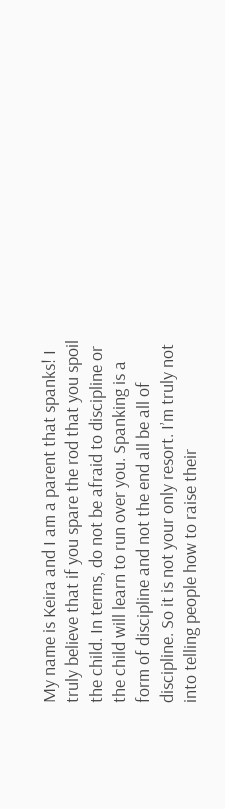My name is Keira and I am a parent that spanks! I truly believe that if you spare the rod that you spoil the child. In terms, do not be afraid to discipline or the child will learn to run over you. Spanking is a form of discipline and not the end all be all of discipline. So it is not your only resort. I’m truly not into telling people how to raise their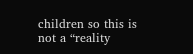children so this is not a “reality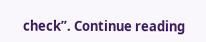check”. Continue reading